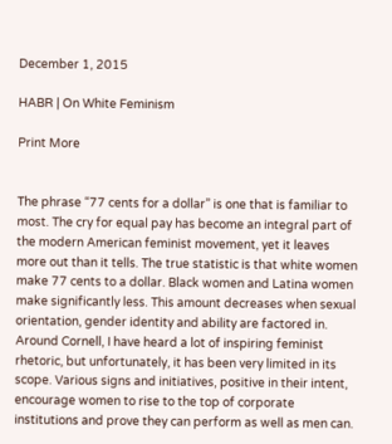December 1, 2015

HABR | On White Feminism

Print More


The phrase “77 cents for a dollar” is one that is familiar to most. The cry for equal pay has become an integral part of the modern American feminist movement, yet it leaves more out than it tells. The true statistic is that white women make 77 cents to a dollar. Black women and Latina women make significantly less. This amount decreases when sexual orientation, gender identity and ability are factored in. Around Cornell, I have heard a lot of inspiring feminist rhetoric, but unfortunately, it has been very limited in its scope. Various signs and initiatives, positive in their intent, encourage women to rise to the top of corporate institutions and prove they can perform as well as men can.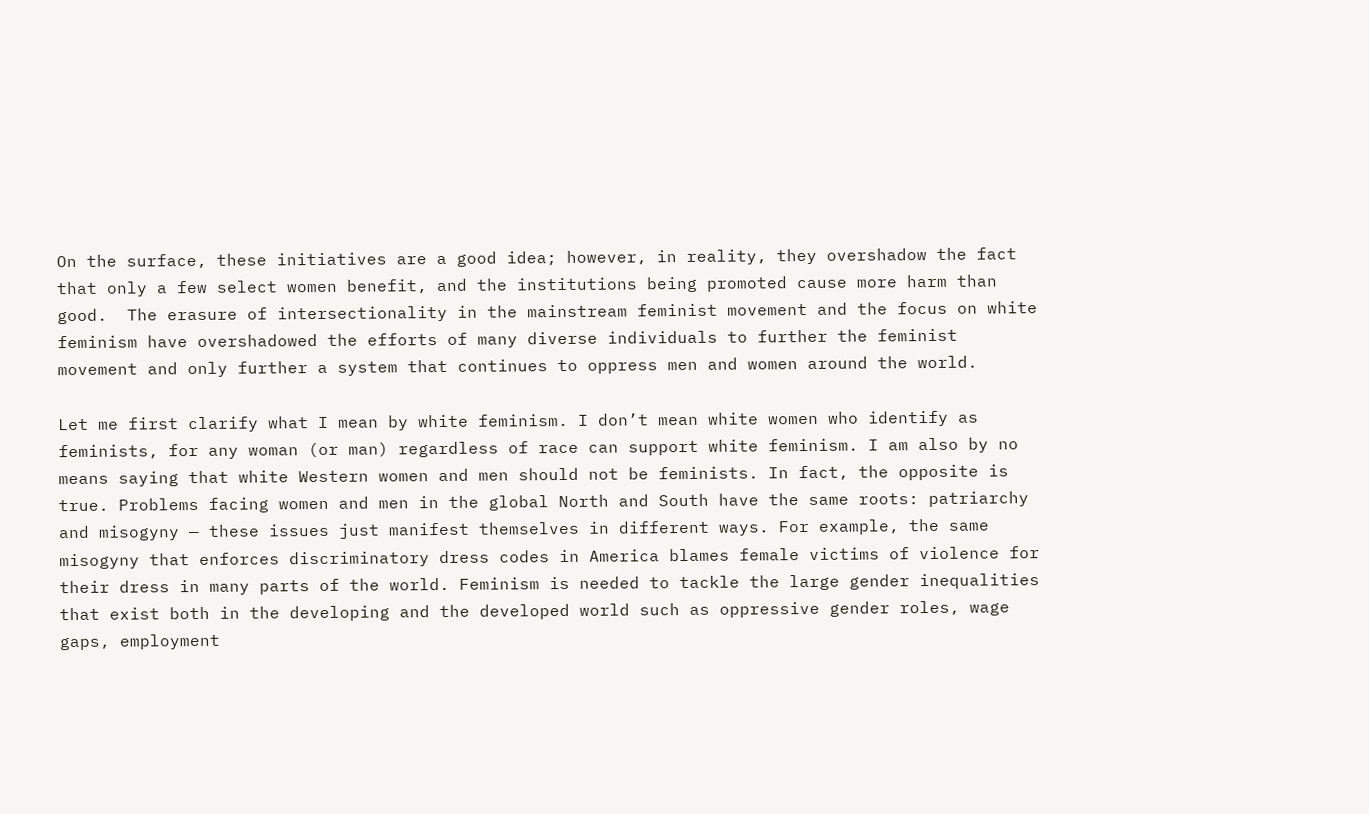On the surface, these initiatives are a good idea; however, in reality, they overshadow the fact that only a few select women benefit, and the institutions being promoted cause more harm than good.  The erasure of intersectionality in the mainstream feminist movement and the focus on white feminism have overshadowed the efforts of many diverse individuals to further the feminist movement and only further a system that continues to oppress men and women around the world.

Let me first clarify what I mean by white feminism. I don’t mean white women who identify as feminists, for any woman (or man) regardless of race can support white feminism. I am also by no means saying that white Western women and men should not be feminists. In fact, the opposite is true. Problems facing women and men in the global North and South have the same roots: patriarchy and misogyny — these issues just manifest themselves in different ways. For example, the same misogyny that enforces discriminatory dress codes in America blames female victims of violence for their dress in many parts of the world. Feminism is needed to tackle the large gender inequalities that exist both in the developing and the developed world such as oppressive gender roles, wage gaps, employment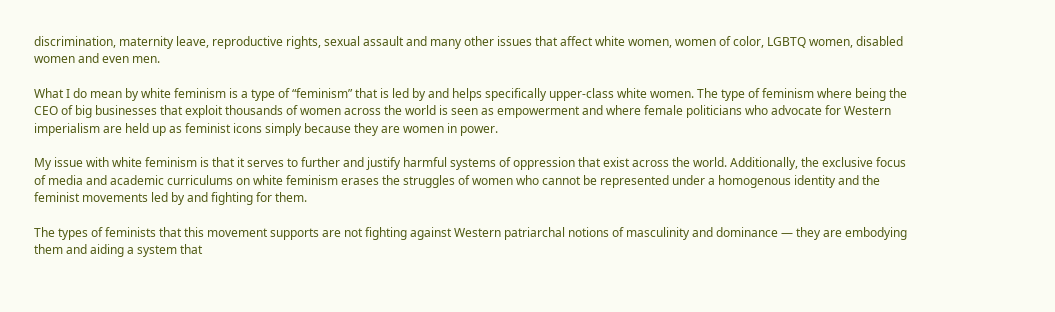discrimination, maternity leave, reproductive rights, sexual assault and many other issues that affect white women, women of color, LGBTQ women, disabled women and even men.

What I do mean by white feminism is a type of “feminism” that is led by and helps specifically upper-class white women. The type of feminism where being the CEO of big businesses that exploit thousands of women across the world is seen as empowerment and where female politicians who advocate for Western imperialism are held up as feminist icons simply because they are women in power.

My issue with white feminism is that it serves to further and justify harmful systems of oppression that exist across the world. Additionally, the exclusive focus of media and academic curriculums on white feminism erases the struggles of women who cannot be represented under a homogenous identity and the feminist movements led by and fighting for them.

The types of feminists that this movement supports are not fighting against Western patriarchal notions of masculinity and dominance — they are embodying them and aiding a system that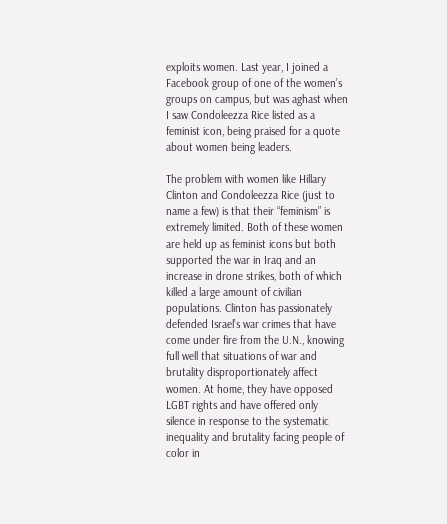exploits women. Last year, I joined a Facebook group of one of the women’s groups on campus, but was aghast when I saw Condoleezza Rice listed as a feminist icon, being praised for a quote about women being leaders.

The problem with women like Hillary Clinton and Condoleezza Rice (just to name a few) is that their “feminism” is extremely limited. Both of these women are held up as feminist icons but both supported the war in Iraq and an increase in drone strikes, both of which killed a large amount of civilian populations. Clinton has passionately defended Israel’s war crimes that have come under fire from the U.N., knowing full well that situations of war and brutality disproportionately affect women. At home, they have opposed LGBT rights and have offered only silence in response to the systematic inequality and brutality facing people of color in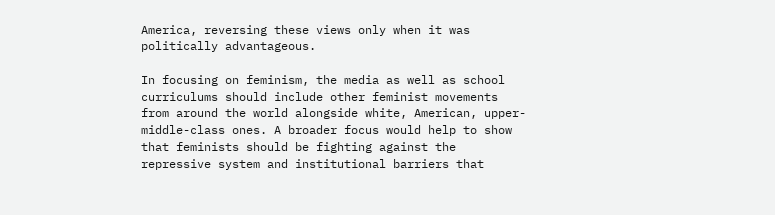America, reversing these views only when it was politically advantageous.

In focusing on feminism, the media as well as school curriculums should include other feminist movements from around the world alongside white, American, upper-middle-class ones. A broader focus would help to show that feminists should be fighting against the repressive system and institutional barriers that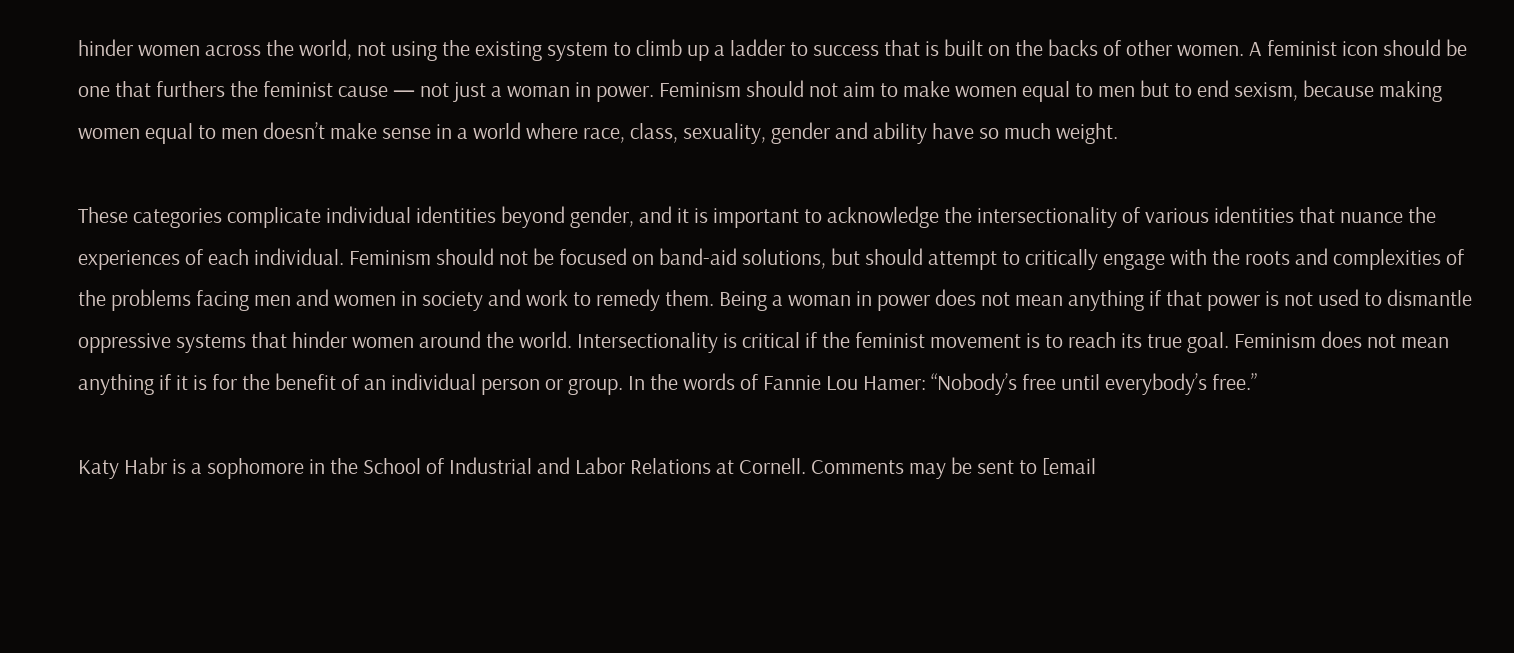hinder women across the world, not using the existing system to climb up a ladder to success that is built on the backs of other women. A feminist icon should be one that furthers the feminist cause — not just a woman in power. Feminism should not aim to make women equal to men but to end sexism, because making women equal to men doesn’t make sense in a world where race, class, sexuality, gender and ability have so much weight.

These categories complicate individual identities beyond gender, and it is important to acknowledge the intersectionality of various identities that nuance the experiences of each individual. Feminism should not be focused on band-aid solutions, but should attempt to critically engage with the roots and complexities of the problems facing men and women in society and work to remedy them. Being a woman in power does not mean anything if that power is not used to dismantle oppressive systems that hinder women around the world. Intersectionality is critical if the feminist movement is to reach its true goal. Feminism does not mean anything if it is for the benefit of an individual person or group. In the words of Fannie Lou Hamer: “Nobody’s free until everybody’s free.”

Katy Habr is a sophomore in the School of Industrial and Labor Relations at Cornell. Comments may be sent to [email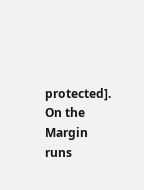protected]. On the Margin runs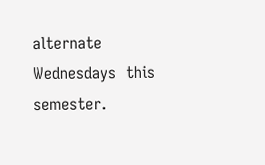alternate Wednesdays  this semester.